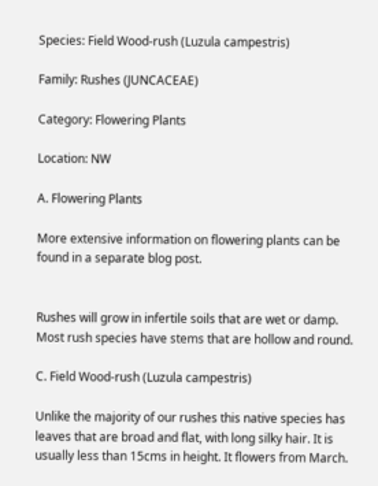Species: Field Wood-rush (Luzula campestris)

Family: Rushes (JUNCACEAE)

Category: Flowering Plants

Location: NW

A. Flowering Plants

More extensive information on flowering plants can be found in a separate blog post.


Rushes will grow in infertile soils that are wet or damp. Most rush species have stems that are hollow and round.

C. Field Wood-rush (Luzula campestris)

Unlike the majority of our rushes this native species has leaves that are broad and flat, with long silky hair. It is usually less than 15cms in height. It flowers from March.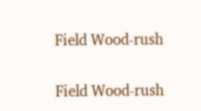Field Wood-rush

Field Wood-rush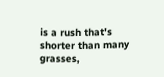is a rush that's shorter than many grasses,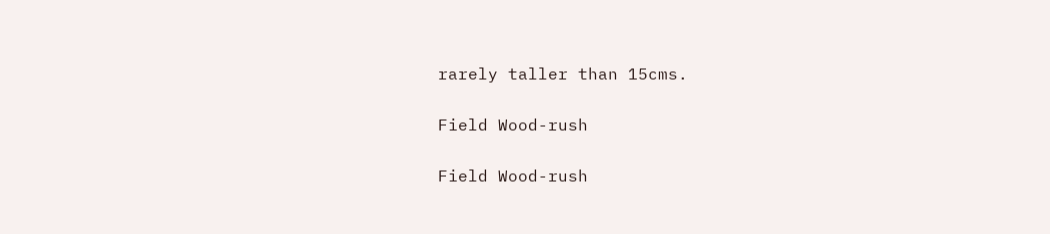rarely taller than 15cms.

Field Wood-rush

Field Wood-rush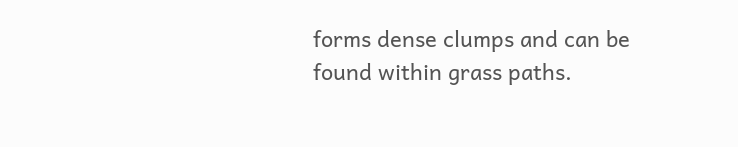forms dense clumps and can be found within grass paths.